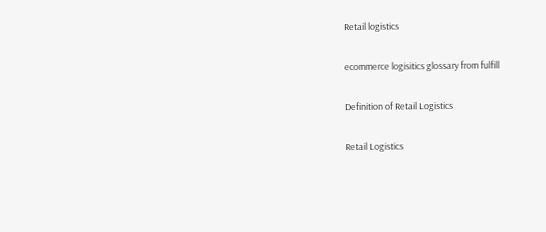Retail logistics

ecommerce logisitics glossary from fulfill

Definition of Retail Logistics

Retail Logistics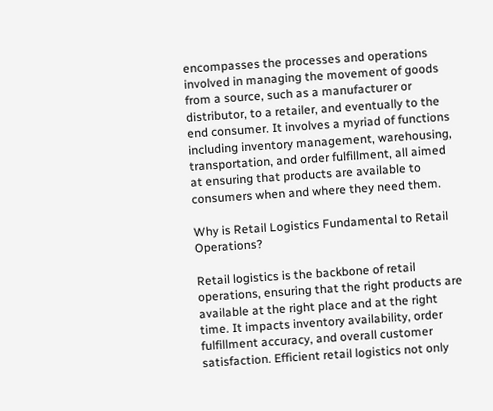encompasses the processes and operations involved in managing the movement of goods from a source, such as a manufacturer or distributor, to a retailer, and eventually to the end consumer. It involves a myriad of functions including inventory management, warehousing, transportation, and order fulfillment, all aimed at ensuring that products are available to consumers when and where they need them.

Why is Retail Logistics Fundamental to Retail Operations?

Retail logistics is the backbone of retail operations, ensuring that the right products are available at the right place and at the right time. It impacts inventory availability, order fulfillment accuracy, and overall customer satisfaction. Efficient retail logistics not only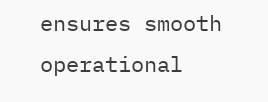ensures smooth operational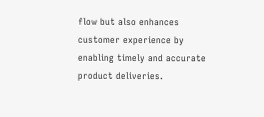flow but also enhances customer experience by enabling timely and accurate product deliveries.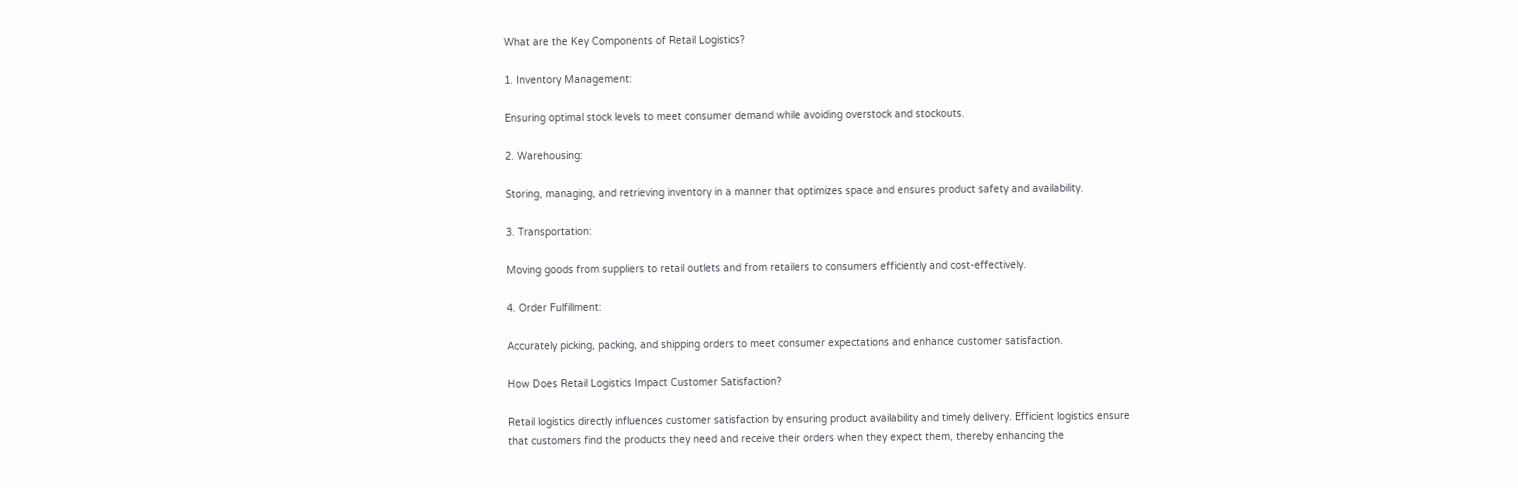What are the Key Components of Retail Logistics?

1. Inventory Management:

Ensuring optimal stock levels to meet consumer demand while avoiding overstock and stockouts.

2. Warehousing:

Storing, managing, and retrieving inventory in a manner that optimizes space and ensures product safety and availability.

3. Transportation:

Moving goods from suppliers to retail outlets and from retailers to consumers efficiently and cost-effectively.

4. Order Fulfillment:

Accurately picking, packing, and shipping orders to meet consumer expectations and enhance customer satisfaction.

How Does Retail Logistics Impact Customer Satisfaction?

Retail logistics directly influences customer satisfaction by ensuring product availability and timely delivery. Efficient logistics ensure that customers find the products they need and receive their orders when they expect them, thereby enhancing the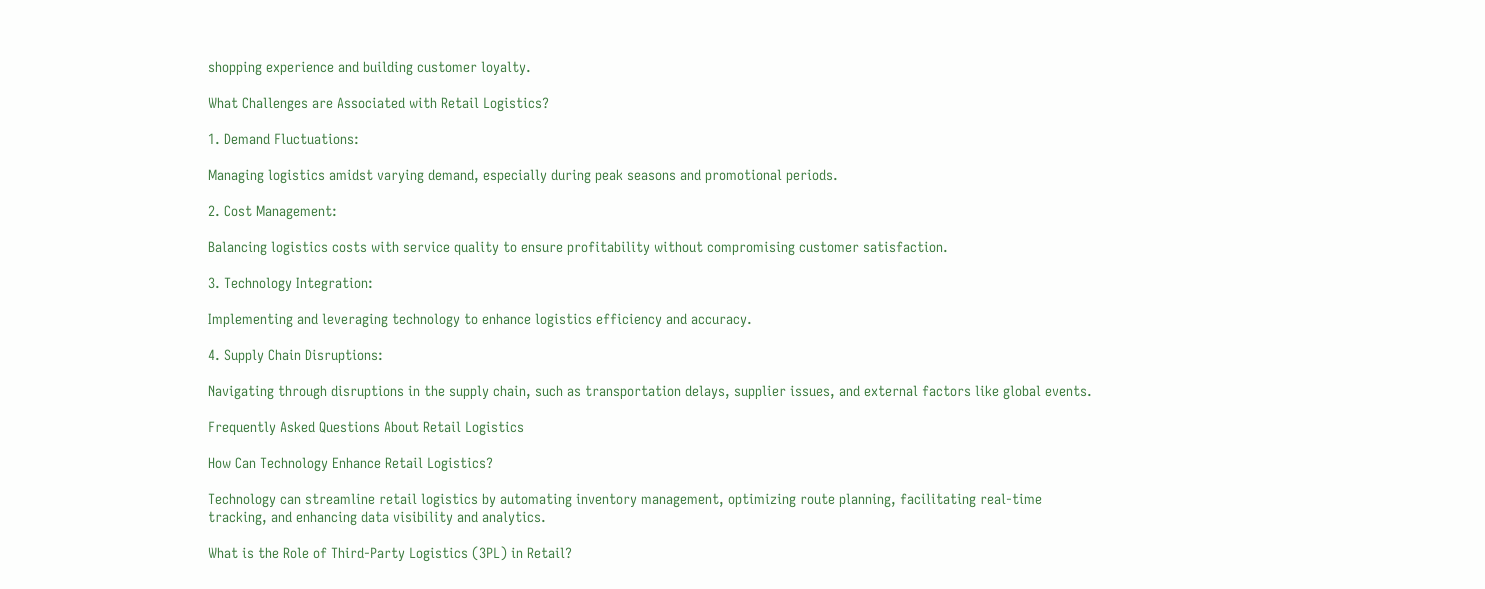shopping experience and building customer loyalty.

What Challenges are Associated with Retail Logistics?

1. Demand Fluctuations:

Managing logistics amidst varying demand, especially during peak seasons and promotional periods.

2. Cost Management:

Balancing logistics costs with service quality to ensure profitability without compromising customer satisfaction.

3. Technology Integration:

Implementing and leveraging technology to enhance logistics efficiency and accuracy.

4. Supply Chain Disruptions:

Navigating through disruptions in the supply chain, such as transportation delays, supplier issues, and external factors like global events.

Frequently Asked Questions About Retail Logistics

How Can Technology Enhance Retail Logistics?

Technology can streamline retail logistics by automating inventory management, optimizing route planning, facilitating real-time tracking, and enhancing data visibility and analytics.

What is the Role of Third-Party Logistics (3PL) in Retail?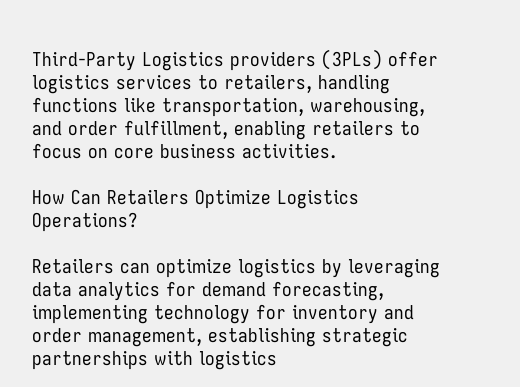Third-Party Logistics providers (3PLs) offer logistics services to retailers, handling functions like transportation, warehousing, and order fulfillment, enabling retailers to focus on core business activities.

How Can Retailers Optimize Logistics Operations?

Retailers can optimize logistics by leveraging data analytics for demand forecasting, implementing technology for inventory and order management, establishing strategic partnerships with logistics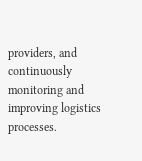providers, and continuously monitoring and improving logistics processes.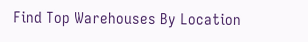Find Top Warehouses By Location